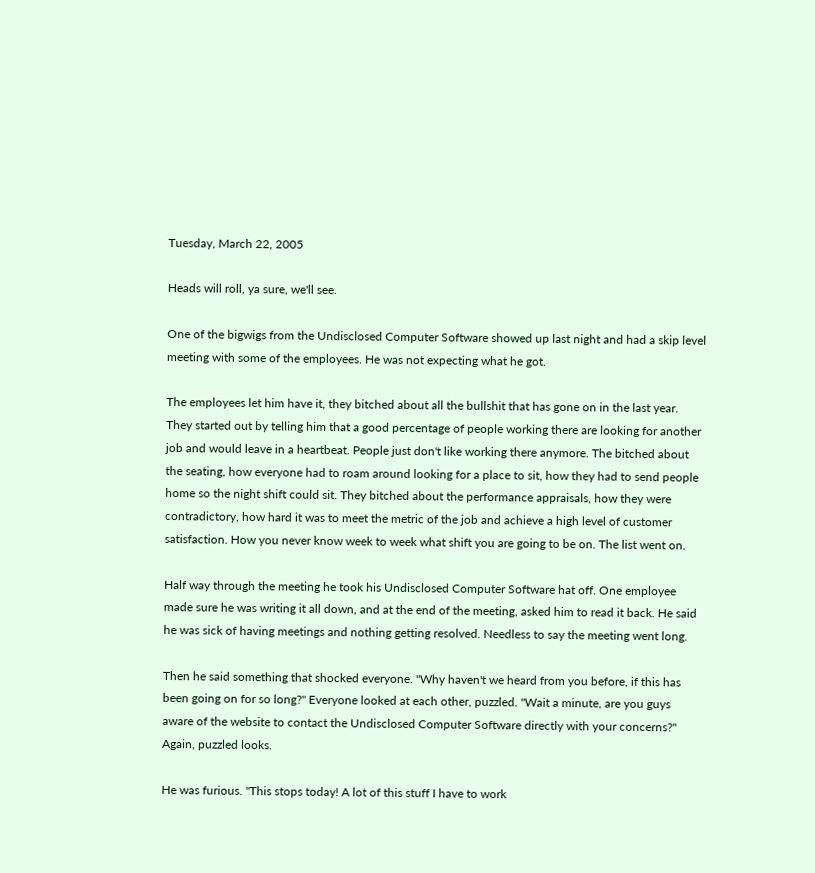Tuesday, March 22, 2005

Heads will roll, ya sure, we'll see.

One of the bigwigs from the Undisclosed Computer Software showed up last night and had a skip level meeting with some of the employees. He was not expecting what he got.

The employees let him have it, they bitched about all the bullshit that has gone on in the last year. They started out by telling him that a good percentage of people working there are looking for another job and would leave in a heartbeat. People just don't like working there anymore. The bitched about the seating, how everyone had to roam around looking for a place to sit, how they had to send people home so the night shift could sit. They bitched about the performance appraisals, how they were contradictory, how hard it was to meet the metric of the job and achieve a high level of customer satisfaction. How you never know week to week what shift you are going to be on. The list went on.

Half way through the meeting he took his Undisclosed Computer Software hat off. One employee made sure he was writing it all down, and at the end of the meeting, asked him to read it back. He said he was sick of having meetings and nothing getting resolved. Needless to say the meeting went long.

Then he said something that shocked everyone. "Why haven't we heard from you before, if this has been going on for so long?" Everyone looked at each other, puzzled. "Wait a minute, are you guys aware of the website to contact the Undisclosed Computer Software directly with your concerns?" Again, puzzled looks.

He was furious. "This stops today! A lot of this stuff I have to work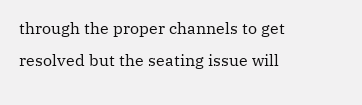through the proper channels to get resolved but the seating issue will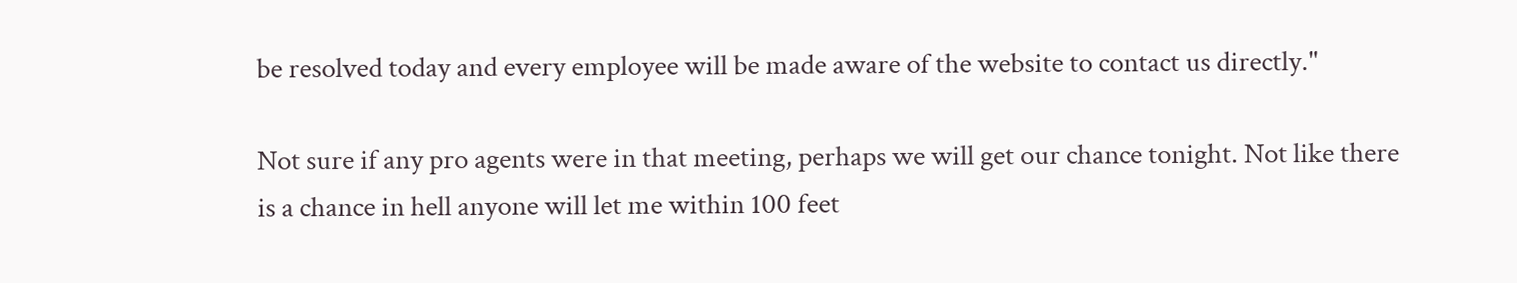be resolved today and every employee will be made aware of the website to contact us directly."

Not sure if any pro agents were in that meeting, perhaps we will get our chance tonight. Not like there is a chance in hell anyone will let me within 100 feet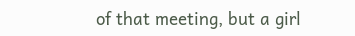of that meeting, but a girl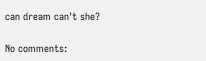can dream can't she?

No comments: